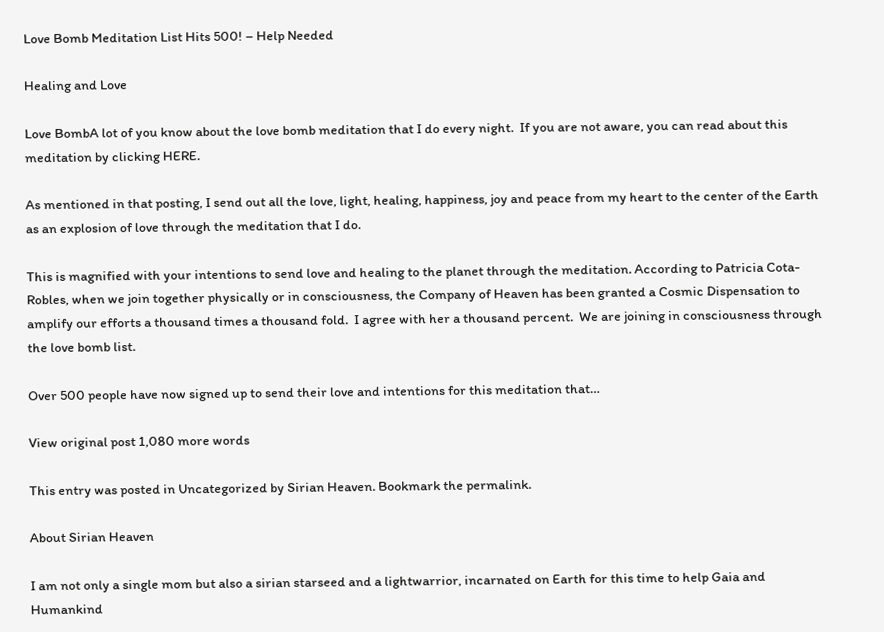Love Bomb Meditation List Hits 500! – Help Needed

Healing and Love

Love BombA lot of you know about the love bomb meditation that I do every night.  If you are not aware, you can read about this meditation by clicking HERE.

As mentioned in that posting, I send out all the love, light, healing, happiness, joy and peace from my heart to the center of the Earth as an explosion of love through the meditation that I do.

This is magnified with your intentions to send love and healing to the planet through the meditation. According to Patricia Cota-Robles, when we join together physically or in consciousness, the Company of Heaven has been granted a Cosmic Dispensation to amplify our efforts a thousand times a thousand fold.  I agree with her a thousand percent.  We are joining in consciousness through the love bomb list.

Over 500 people have now signed up to send their love and intentions for this meditation that…

View original post 1,080 more words

This entry was posted in Uncategorized by Sirian Heaven. Bookmark the permalink.

About Sirian Heaven

I am not only a single mom but also a sirian starseed and a lightwarrior, incarnated on Earth for this time to help Gaia and Humankind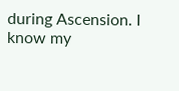during Ascension. I know my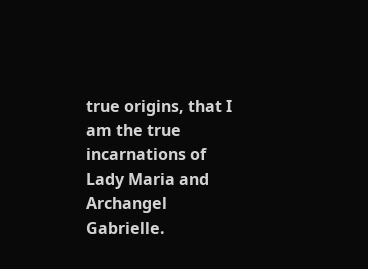true origins, that I am the true incarnations of Lady Maria and Archangel Gabrielle.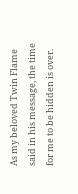As my beloved Twin Flame said in his message, the time for me to be hidden is over.